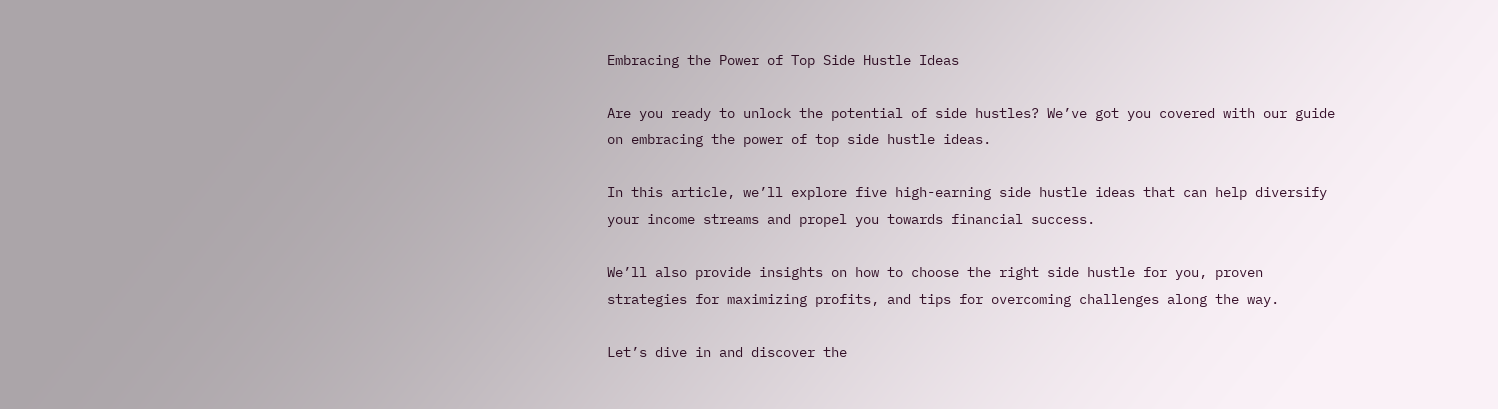Embracing the Power of Top Side Hustle Ideas

Are you ready to unlock the potential of side hustles? We’ve got you covered with our guide on embracing the power of top side hustle ideas.

In this article, we’ll explore five high-earning side hustle ideas that can help diversify your income streams and propel you towards financial success.

We’ll also provide insights on how to choose the right side hustle for you, proven strategies for maximizing profits, and tips for overcoming challenges along the way.

Let’s dive in and discover the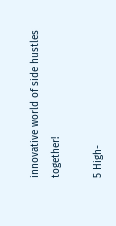innovative world of side hustles together!

5 High-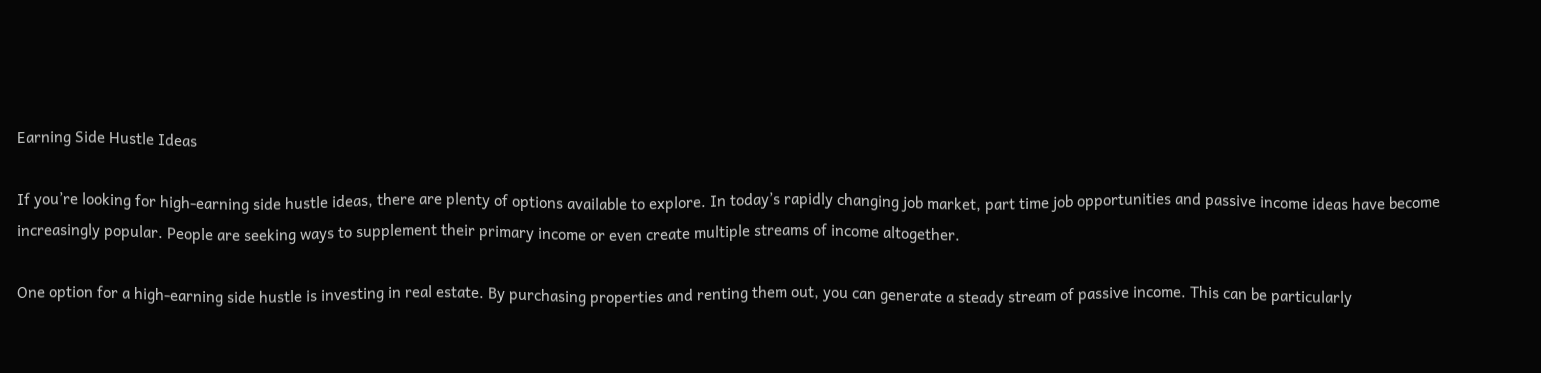Earning Side Hustle Ideas

If you’re looking for high-earning side hustle ideas, there are plenty of options available to explore. In today’s rapidly changing job market, part time job opportunities and passive income ideas have become increasingly popular. People are seeking ways to supplement their primary income or even create multiple streams of income altogether.

One option for a high-earning side hustle is investing in real estate. By purchasing properties and renting them out, you can generate a steady stream of passive income. This can be particularly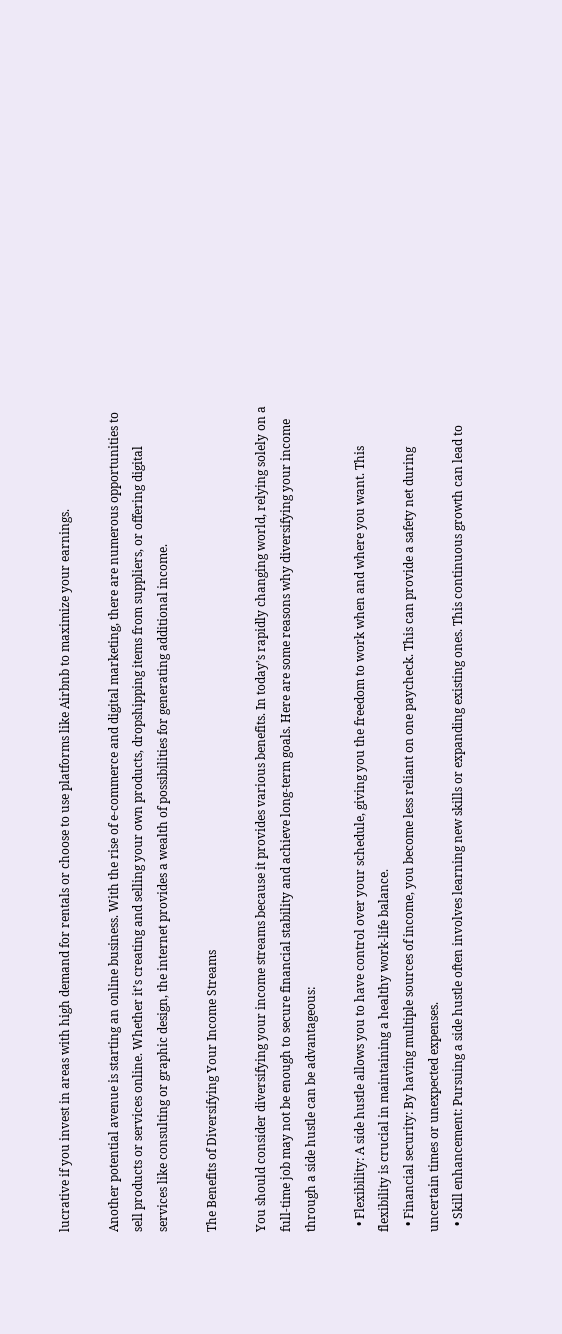lucrative if you invest in areas with high demand for rentals or choose to use platforms like Airbnb to maximize your earnings.

Another potential avenue is starting an online business. With the rise of e-commerce and digital marketing, there are numerous opportunities to sell products or services online. Whether it’s creating and selling your own products, dropshipping items from suppliers, or offering digital services like consulting or graphic design, the internet provides a wealth of possibilities for generating additional income.

The Benefits of Diversifying Your Income Streams

You should consider diversifying your income streams because it provides various benefits. In today’s rapidly changing world, relying solely on a full-time job may not be enough to secure financial stability and achieve long-term goals. Here are some reasons why diversifying your income through a side hustle can be advantageous:

  • Flexibility: A side hustle allows you to have control over your schedule, giving you the freedom to work when and where you want. This flexibility is crucial in maintaining a healthy work-life balance.
  • Financial security: By having multiple sources of income, you become less reliant on one paycheck. This can provide a safety net during uncertain times or unexpected expenses.
  • Skill enhancement: Pursuing a side hustle often involves learning new skills or expanding existing ones. This continuous growth can lead to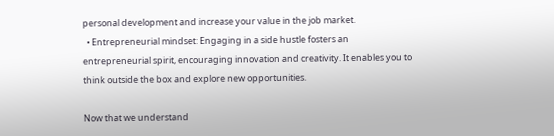personal development and increase your value in the job market.
  • Entrepreneurial mindset: Engaging in a side hustle fosters an entrepreneurial spirit, encouraging innovation and creativity. It enables you to think outside the box and explore new opportunities.

Now that we understand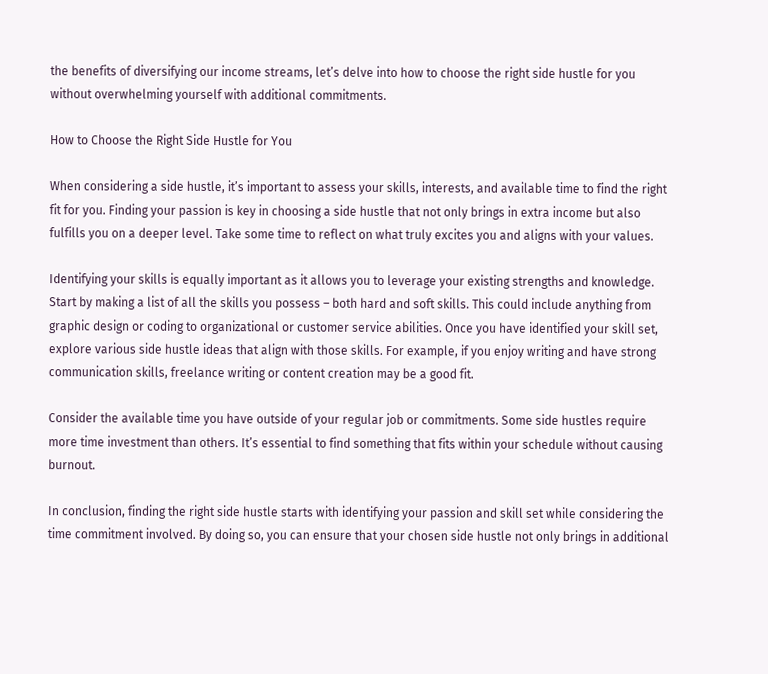the benefits of diversifying our income streams, let’s delve into how to choose the right side hustle for you without overwhelming yourself with additional commitments.

How to Choose the Right Side Hustle for You

When considering a side hustle, it’s important to assess your skills, interests, and available time to find the right fit for you. Finding your passion is key in choosing a side hustle that not only brings in extra income but also fulfills you on a deeper level. Take some time to reflect on what truly excites you and aligns with your values.

Identifying your skills is equally important as it allows you to leverage your existing strengths and knowledge. Start by making a list of all the skills you possess – both hard and soft skills. This could include anything from graphic design or coding to organizational or customer service abilities. Once you have identified your skill set, explore various side hustle ideas that align with those skills. For example, if you enjoy writing and have strong communication skills, freelance writing or content creation may be a good fit.

Consider the available time you have outside of your regular job or commitments. Some side hustles require more time investment than others. It’s essential to find something that fits within your schedule without causing burnout.

In conclusion, finding the right side hustle starts with identifying your passion and skill set while considering the time commitment involved. By doing so, you can ensure that your chosen side hustle not only brings in additional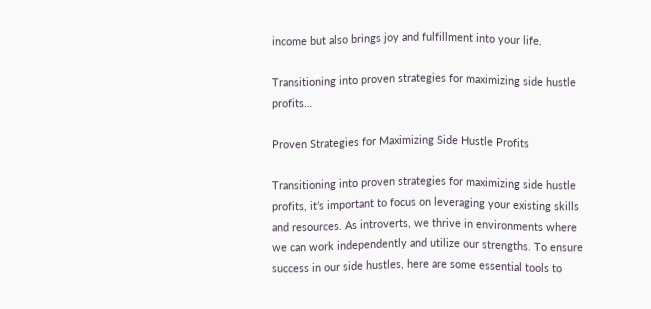income but also brings joy and fulfillment into your life.

Transitioning into proven strategies for maximizing side hustle profits…

Proven Strategies for Maximizing Side Hustle Profits

Transitioning into proven strategies for maximizing side hustle profits, it’s important to focus on leveraging your existing skills and resources. As introverts, we thrive in environments where we can work independently and utilize our strengths. To ensure success in our side hustles, here are some essential tools to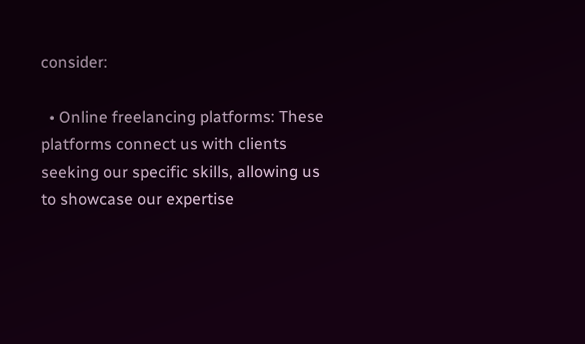consider:

  • Online freelancing platforms: These platforms connect us with clients seeking our specific skills, allowing us to showcase our expertise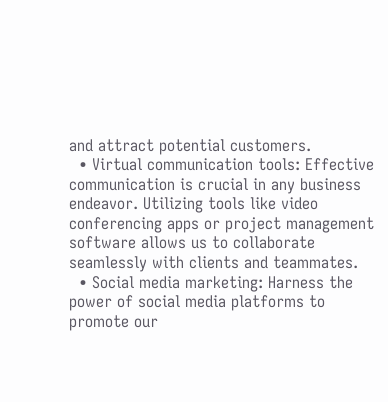and attract potential customers.
  • Virtual communication tools: Effective communication is crucial in any business endeavor. Utilizing tools like video conferencing apps or project management software allows us to collaborate seamlessly with clients and teammates.
  • Social media marketing: Harness the power of social media platforms to promote our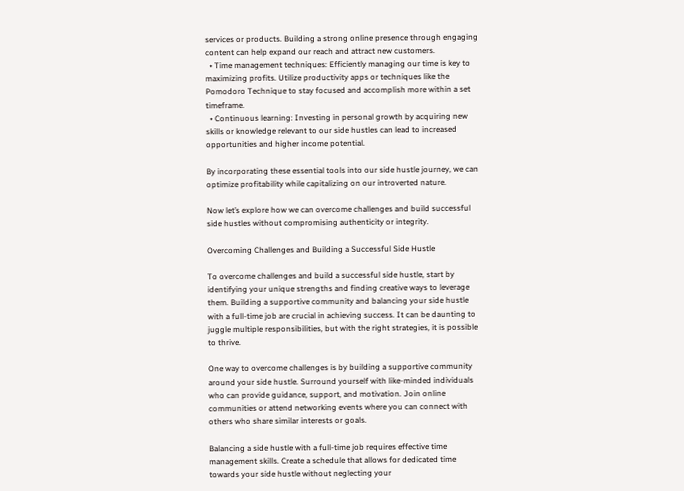services or products. Building a strong online presence through engaging content can help expand our reach and attract new customers.
  • Time management techniques: Efficiently managing our time is key to maximizing profits. Utilize productivity apps or techniques like the Pomodoro Technique to stay focused and accomplish more within a set timeframe.
  • Continuous learning: Investing in personal growth by acquiring new skills or knowledge relevant to our side hustles can lead to increased opportunities and higher income potential.

By incorporating these essential tools into our side hustle journey, we can optimize profitability while capitalizing on our introverted nature.

Now let’s explore how we can overcome challenges and build successful side hustles without compromising authenticity or integrity.

Overcoming Challenges and Building a Successful Side Hustle

To overcome challenges and build a successful side hustle, start by identifying your unique strengths and finding creative ways to leverage them. Building a supportive community and balancing your side hustle with a full-time job are crucial in achieving success. It can be daunting to juggle multiple responsibilities, but with the right strategies, it is possible to thrive.

One way to overcome challenges is by building a supportive community around your side hustle. Surround yourself with like-minded individuals who can provide guidance, support, and motivation. Join online communities or attend networking events where you can connect with others who share similar interests or goals.

Balancing a side hustle with a full-time job requires effective time management skills. Create a schedule that allows for dedicated time towards your side hustle without neglecting your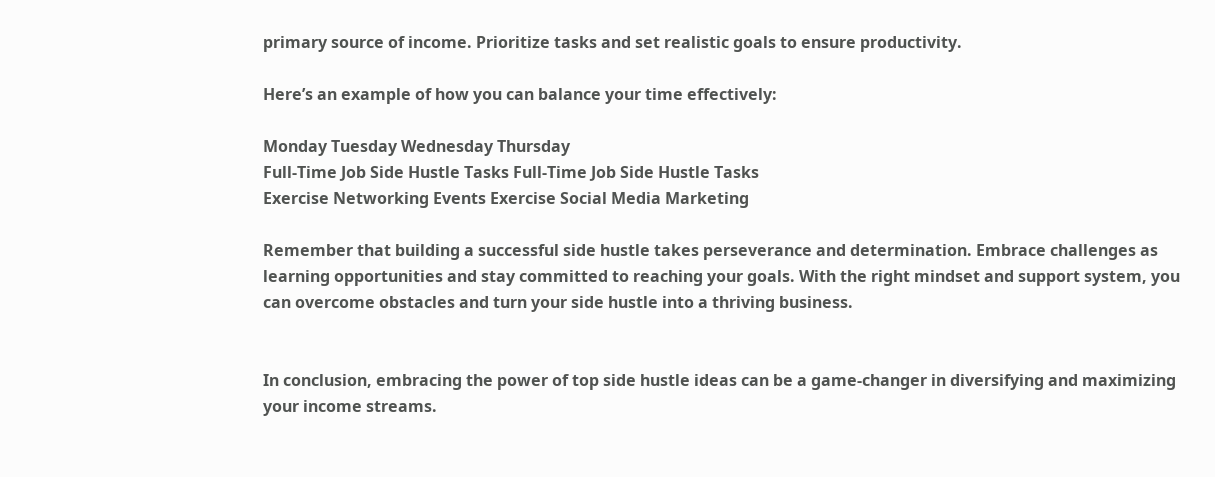primary source of income. Prioritize tasks and set realistic goals to ensure productivity.

Here’s an example of how you can balance your time effectively:

Monday Tuesday Wednesday Thursday
Full-Time Job Side Hustle Tasks Full-Time Job Side Hustle Tasks
Exercise Networking Events Exercise Social Media Marketing

Remember that building a successful side hustle takes perseverance and determination. Embrace challenges as learning opportunities and stay committed to reaching your goals. With the right mindset and support system, you can overcome obstacles and turn your side hustle into a thriving business.


In conclusion, embracing the power of top side hustle ideas can be a game-changer in diversifying and maximizing your income streams.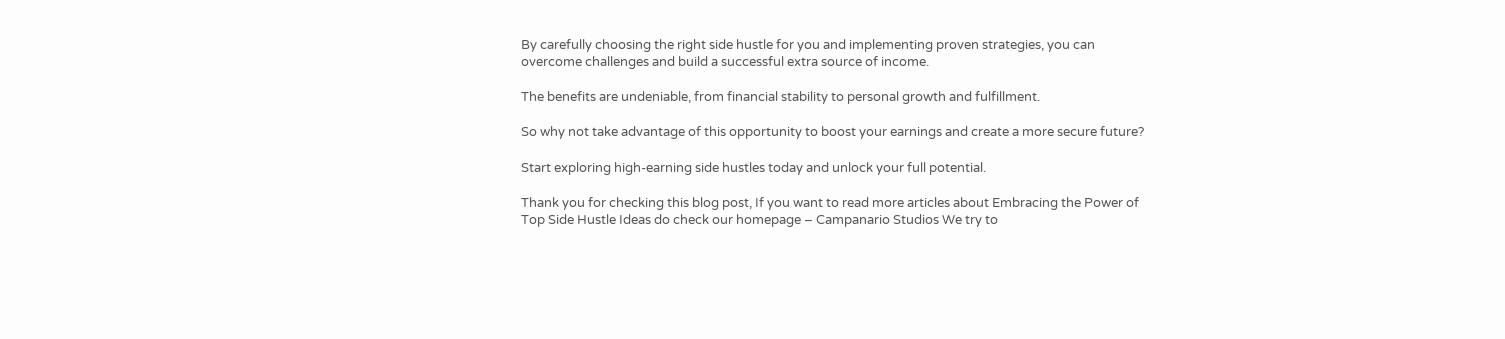By carefully choosing the right side hustle for you and implementing proven strategies, you can overcome challenges and build a successful extra source of income.

The benefits are undeniable, from financial stability to personal growth and fulfillment.

So why not take advantage of this opportunity to boost your earnings and create a more secure future?

Start exploring high-earning side hustles today and unlock your full potential.

Thank you for checking this blog post, If you want to read more articles about Embracing the Power of Top Side Hustle Ideas do check our homepage – Campanario Studios We try to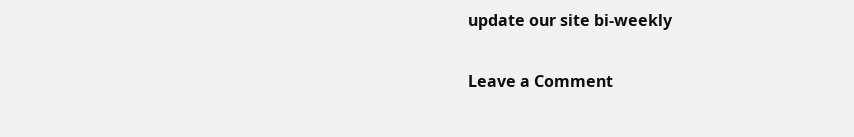update our site bi-weekly

Leave a Comment